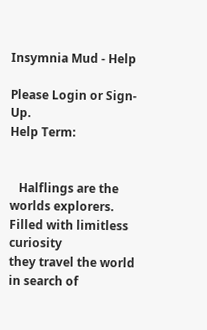Insymnia Mud - Help

Please Login or Sign-Up.
Help Term:


   Halflings are the worlds explorers.  Filled with limitless curiosity
they travel the world in search of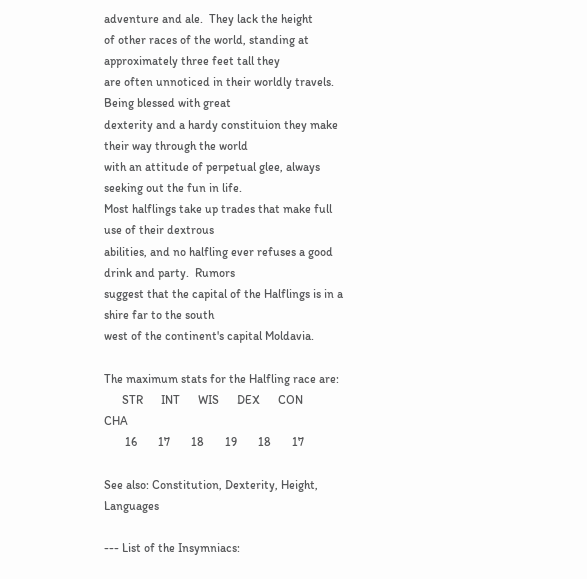adventure and ale.  They lack the height
of other races of the world, standing at approximately three feet tall they
are often unnoticed in their worldly travels.  Being blessed with great
dexterity and a hardy constituion they make their way through the world
with an attitude of perpetual glee, always seeking out the fun in life.
Most halflings take up trades that make full use of their dextrous
abilities, and no halfling ever refuses a good drink and party.  Rumors
suggest that the capital of the Halflings is in a shire far to the south
west of the continent's capital Moldavia.

The maximum stats for the Halfling race are:
      STR      INT      WIS      DEX      CON      CHA
       16       17       18       19       18       17

See also: Constitution, Dexterity, Height, Languages

--- List of the Insymniacs: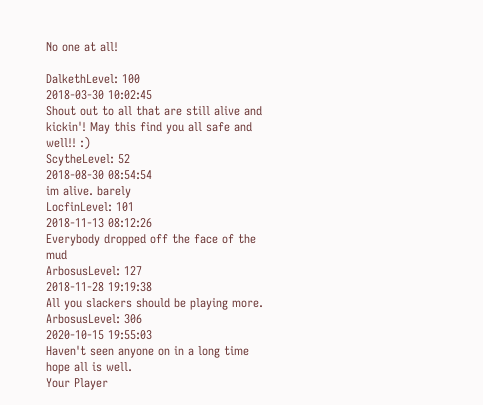No one at all!

DalkethLevel: 100
2018-03-30 10:02:45
Shout out to all that are still alive and kickin'! May this find you all safe and well!! :)
ScytheLevel: 52
2018-08-30 08:54:54
im alive. barely
LocfinLevel: 101
2018-11-13 08:12:26
Everybody dropped off the face of the mud
ArbosusLevel: 127
2018-11-28 19:19:38
All you slackers should be playing more.
ArbosusLevel: 306
2020-10-15 19:55:03
Haven't seen anyone on in a long time hope all is well.
Your Player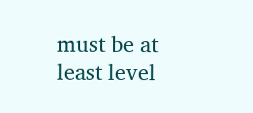must be at least level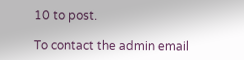10 to post.

To contact the admin email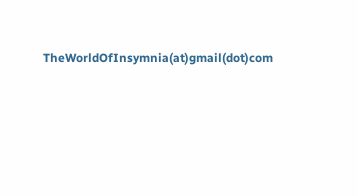TheWorldOfInsymnia(at)gmail(dot)com